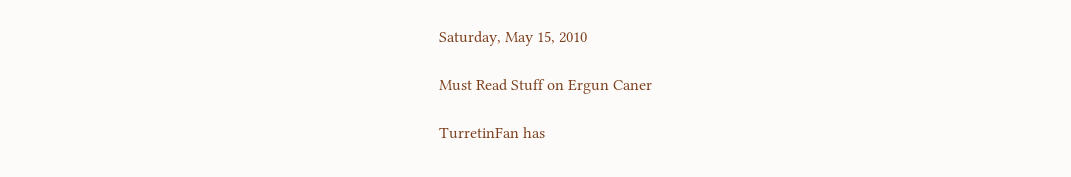Saturday, May 15, 2010

Must Read Stuff on Ergun Caner

TurretinFan has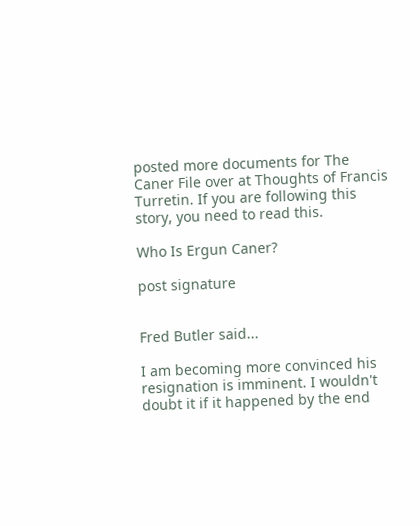posted more documents for The Caner File over at Thoughts of Francis Turretin. If you are following this story, you need to read this.

Who Is Ergun Caner?

post signature


Fred Butler said...

I am becoming more convinced his resignation is imminent. I wouldn't doubt it if it happened by the end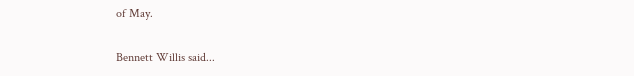of May.

Bennett Willis said...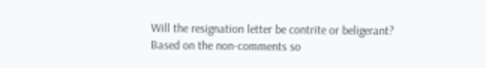Will the resignation letter be contrite or beligerant? Based on the non-comments so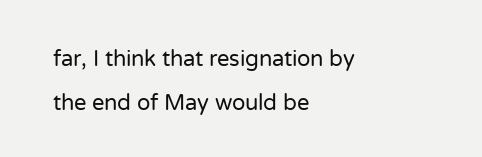far, I think that resignation by the end of May would be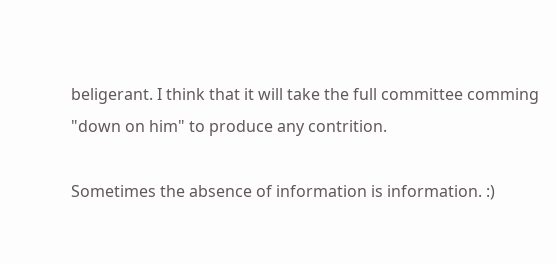beligerant. I think that it will take the full committee comming "down on him" to produce any contrition.

Sometimes the absence of information is information. :)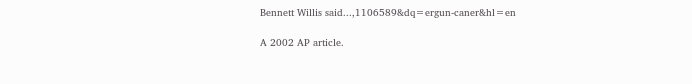Bennett Willis said...,1106589&dq=ergun-caner&hl=en

A 2002 AP article.